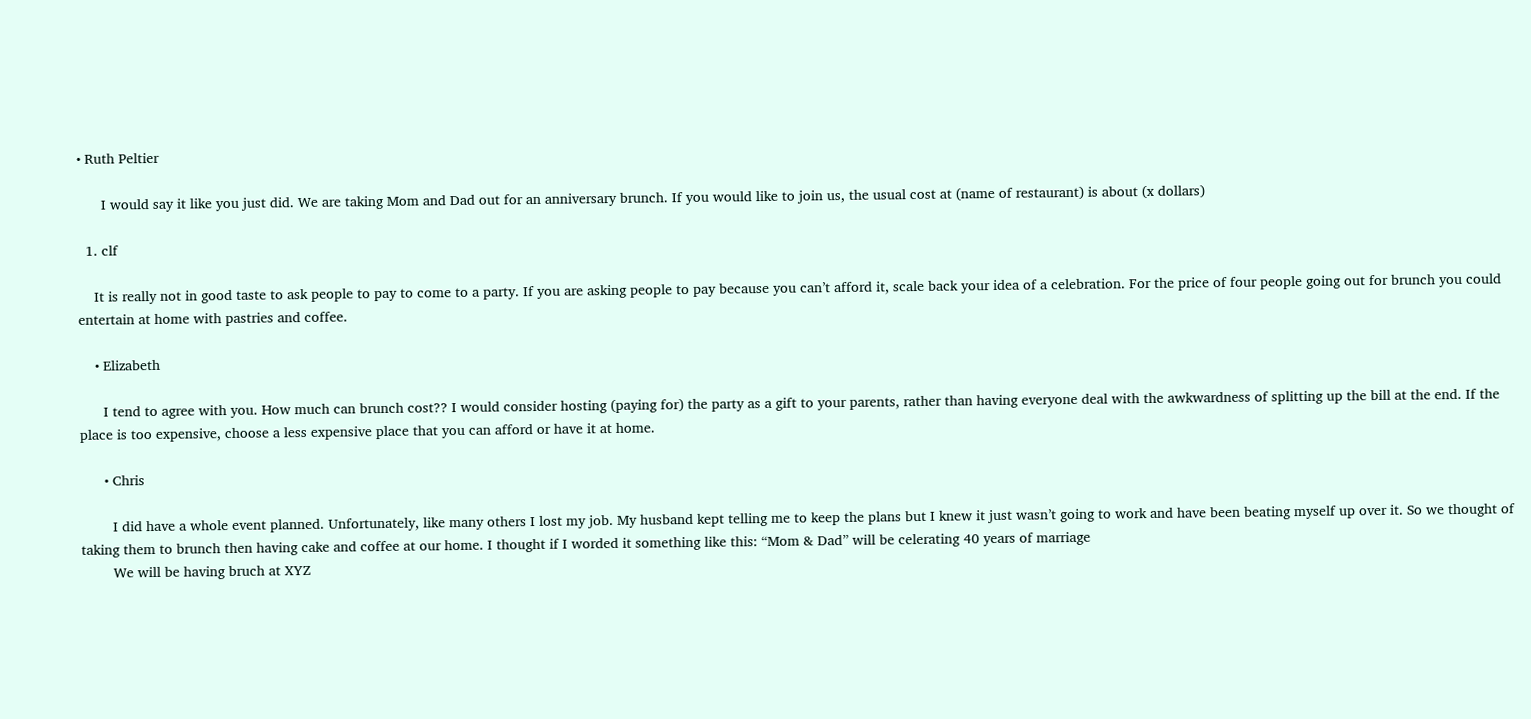• Ruth Peltier

      I would say it like you just did. We are taking Mom and Dad out for an anniversary brunch. If you would like to join us, the usual cost at (name of restaurant) is about (x dollars)

  1. clf

    It is really not in good taste to ask people to pay to come to a party. If you are asking people to pay because you can’t afford it, scale back your idea of a celebration. For the price of four people going out for brunch you could entertain at home with pastries and coffee.

    • Elizabeth

      I tend to agree with you. How much can brunch cost?? I would consider hosting (paying for) the party as a gift to your parents, rather than having everyone deal with the awkwardness of splitting up the bill at the end. If the place is too expensive, choose a less expensive place that you can afford or have it at home.

      • Chris

        I did have a whole event planned. Unfortunately, like many others I lost my job. My husband kept telling me to keep the plans but I knew it just wasn’t going to work and have been beating myself up over it. So we thought of taking them to brunch then having cake and coffee at our home. I thought if I worded it something like this: “Mom & Dad” will be celerating 40 years of marriage
        We will be having bruch at XYZ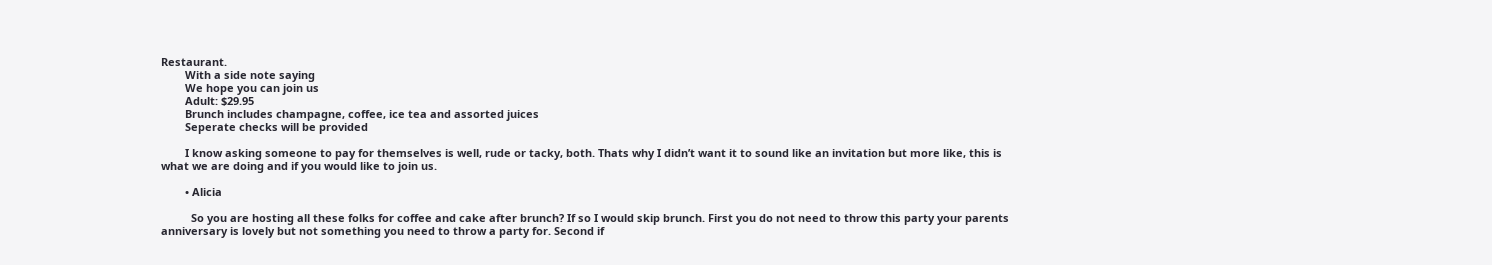Restaurant.
        With a side note saying
        We hope you can join us
        Adult: $29.95
        Brunch includes champagne, coffee, ice tea and assorted juices
        Seperate checks will be provided

        I know asking someone to pay for themselves is well, rude or tacky, both. Thats why I didn’t want it to sound like an invitation but more like, this is what we are doing and if you would like to join us.

        • Alicia

          So you are hosting all these folks for coffee and cake after brunch? If so I would skip brunch. First you do not need to throw this party your parents anniversary is lovely but not something you need to throw a party for. Second if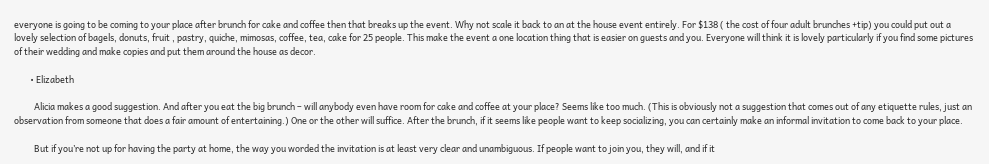everyone is going to be coming to your place after brunch for cake and coffee then that breaks up the event. Why not scale it back to an at the house event entirely. For $138 ( the cost of four adult brunches +tip) you could put out a lovely selection of bagels, donuts, fruit , pastry, quiche, mimosas, coffee, tea, cake for 25 people. This make the event a one location thing that is easier on guests and you. Everyone will think it is lovely particularly if you find some pictures of their wedding and make copies and put them around the house as decor.

        • Elizabeth

          Alicia makes a good suggestion. And after you eat the big brunch – will anybody even have room for cake and coffee at your place? Seems like too much. (This is obviously not a suggestion that comes out of any etiquette rules, just an observation from someone that does a fair amount of entertaining.) One or the other will suffice. After the brunch, if it seems like people want to keep socializing, you can certainly make an informal invitation to come back to your place.

          But if you’re not up for having the party at home, the way you worded the invitation is at least very clear and unambiguous. If people want to join you, they will, and if it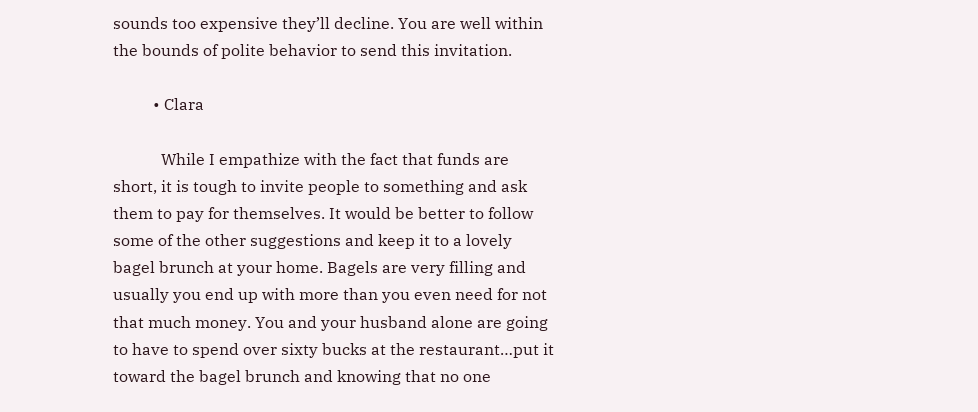sounds too expensive they’ll decline. You are well within the bounds of polite behavior to send this invitation.

          • Clara

            While I empathize with the fact that funds are short, it is tough to invite people to something and ask them to pay for themselves. It would be better to follow some of the other suggestions and keep it to a lovely bagel brunch at your home. Bagels are very filling and usually you end up with more than you even need for not that much money. You and your husband alone are going to have to spend over sixty bucks at the restaurant…put it toward the bagel brunch and knowing that no one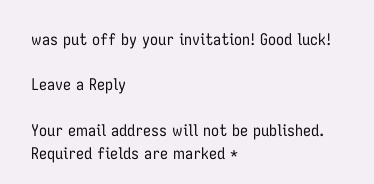was put off by your invitation! Good luck!

Leave a Reply

Your email address will not be published. Required fields are marked *